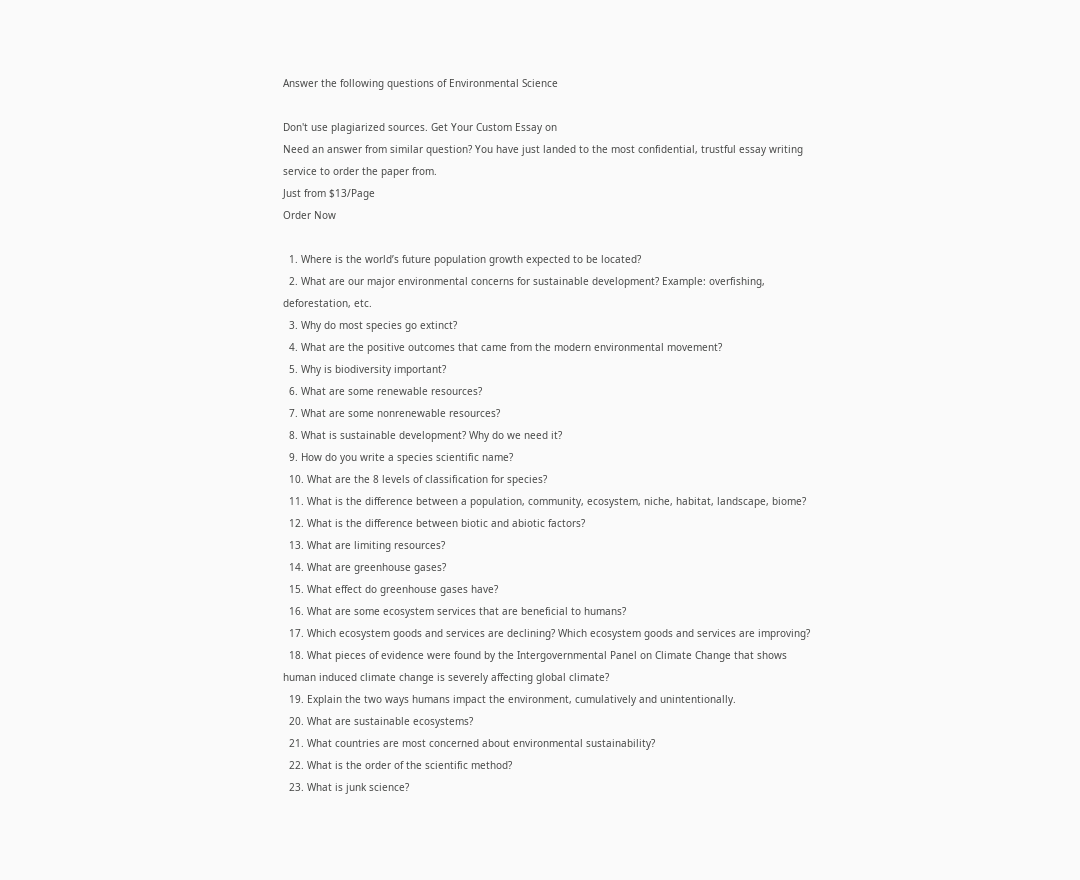Answer the following questions of Environmental Science

Don't use plagiarized sources. Get Your Custom Essay on
Need an answer from similar question? You have just landed to the most confidential, trustful essay writing service to order the paper from.
Just from $13/Page
Order Now

  1. Where is the world’s future population growth expected to be located?
  2. What are our major environmental concerns for sustainable development? Example: overfishing, deforestation, etc.
  3. Why do most species go extinct?
  4. What are the positive outcomes that came from the modern environmental movement?
  5. Why is biodiversity important?
  6. What are some renewable resources?
  7. What are some nonrenewable resources?
  8. What is sustainable development? Why do we need it?
  9. How do you write a species scientific name?
  10. What are the 8 levels of classification for species?
  11. What is the difference between a population, community, ecosystem, niche, habitat, landscape, biome?
  12. What is the difference between biotic and abiotic factors?
  13. What are limiting resources?
  14. What are greenhouse gases?
  15. What effect do greenhouse gases have?
  16. What are some ecosystem services that are beneficial to humans?
  17. Which ecosystem goods and services are declining? Which ecosystem goods and services are improving?
  18. What pieces of evidence were found by the Intergovernmental Panel on Climate Change that shows human induced climate change is severely affecting global climate?
  19. Explain the two ways humans impact the environment, cumulatively and unintentionally.
  20. What are sustainable ecosystems?
  21. What countries are most concerned about environmental sustainability?
  22. What is the order of the scientific method?
  23. What is junk science?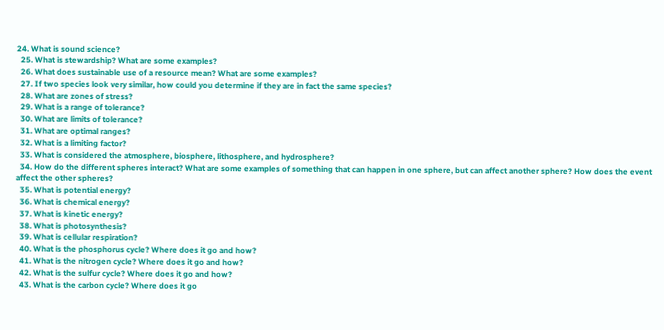24. What is sound science?
  25. What is stewardship? What are some examples?
  26. What does sustainable use of a resource mean? What are some examples?
  27. If two species look very similar, how could you determine if they are in fact the same species?
  28. What are zones of stress?
  29. What is a range of tolerance?
  30. What are limits of tolerance?
  31. What are optimal ranges?
  32. What is a limiting factor?
  33. What is considered the atmosphere, biosphere, lithosphere, and hydrosphere?
  34. How do the different spheres interact? What are some examples of something that can happen in one sphere, but can affect another sphere? How does the event affect the other spheres?
  35. What is potential energy?
  36. What is chemical energy?
  37. What is kinetic energy?
  38. What is photosynthesis?
  39. What is cellular respiration?
  40. What is the phosphorus cycle? Where does it go and how?
  41. What is the nitrogen cycle? Where does it go and how?
  42. What is the sulfur cycle? Where does it go and how?
  43. What is the carbon cycle? Where does it go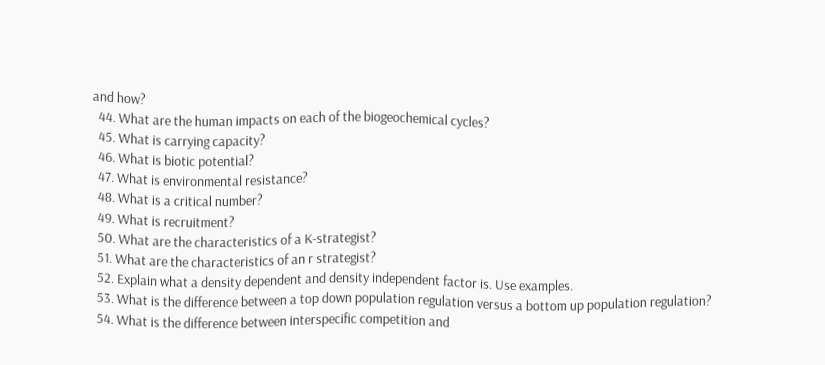and how?
  44. What are the human impacts on each of the biogeochemical cycles?
  45. What is carrying capacity?
  46. What is biotic potential?
  47. What is environmental resistance?
  48. What is a critical number?
  49. What is recruitment?
  50. What are the characteristics of a K-strategist?
  51. What are the characteristics of an r strategist?
  52. Explain what a density dependent and density independent factor is. Use examples.
  53. What is the difference between a top down population regulation versus a bottom up population regulation?
  54. What is the difference between interspecific competition and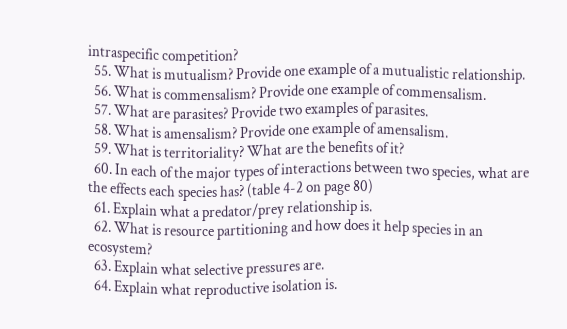intraspecific competition?
  55. What is mutualism? Provide one example of a mutualistic relationship.
  56. What is commensalism? Provide one example of commensalism.
  57. What are parasites? Provide two examples of parasites.
  58. What is amensalism? Provide one example of amensalism.
  59. What is territoriality? What are the benefits of it?
  60. In each of the major types of interactions between two species, what are the effects each species has? (table 4-2 on page 80)
  61. Explain what a predator/prey relationship is.
  62. What is resource partitioning and how does it help species in an ecosystem?
  63. Explain what selective pressures are.
  64. Explain what reproductive isolation is.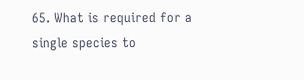65. What is required for a single species to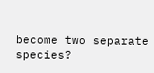become two separate species?